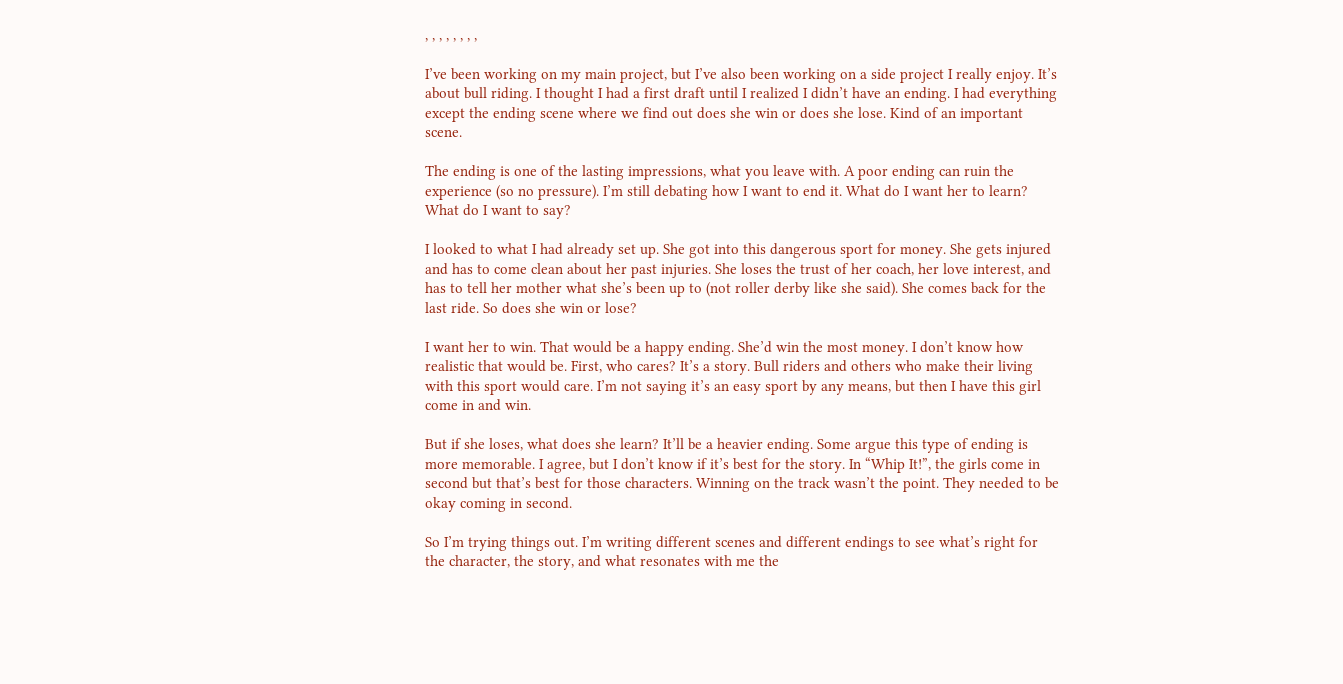, , , , , , , ,

I’ve been working on my main project, but I’ve also been working on a side project I really enjoy. It’s about bull riding. I thought I had a first draft until I realized I didn’t have an ending. I had everything except the ending scene where we find out does she win or does she lose. Kind of an important scene.

The ending is one of the lasting impressions, what you leave with. A poor ending can ruin the experience (so no pressure). I’m still debating how I want to end it. What do I want her to learn? What do I want to say?

I looked to what I had already set up. She got into this dangerous sport for money. She gets injured and has to come clean about her past injuries. She loses the trust of her coach, her love interest, and has to tell her mother what she’s been up to (not roller derby like she said). She comes back for the last ride. So does she win or lose?

I want her to win. That would be a happy ending. She’d win the most money. I don’t know how realistic that would be. First, who cares? It’s a story. Bull riders and others who make their living with this sport would care. I’m not saying it’s an easy sport by any means, but then I have this girl come in and win.

But if she loses, what does she learn? It’ll be a heavier ending. Some argue this type of ending is more memorable. I agree, but I don’t know if it’s best for the story. In “Whip It!”, the girls come in second but that’s best for those characters. Winning on the track wasn’t the point. They needed to be okay coming in second.

So I’m trying things out. I’m writing different scenes and different endings to see what’s right for the character, the story, and what resonates with me the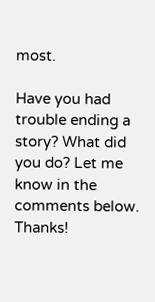most.

Have you had trouble ending a story? What did you do? Let me know in the comments below. Thanks!